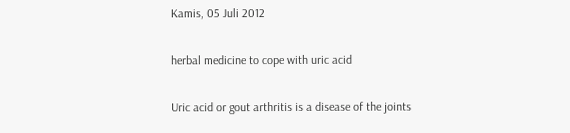Kamis, 05 Juli 2012

herbal medicine to cope with uric acid

Uric acid or gout arthritis is a disease of the joints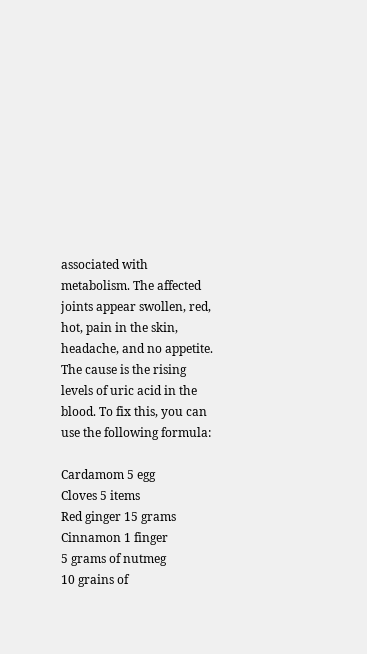associated with metabolism. The affected joints appear swollen, red, hot, pain in the skin, headache, and no appetite. The cause is the rising levels of uric acid in the blood. To fix this, you can use the following formula:

Cardamom 5 egg
Cloves 5 items
Red ginger 15 grams
Cinnamon 1 finger
5 grams of nutmeg
10 grains of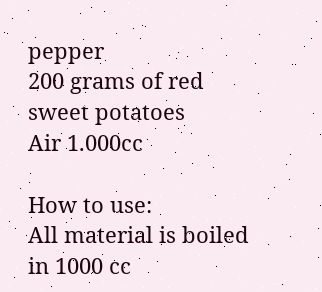pepper
200 grams of red sweet potatoes
Air 1.000cc

How to use:
All material is boiled in 1000 cc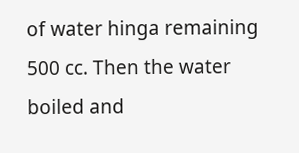of water hinga remaining 500 cc. Then the water boiled and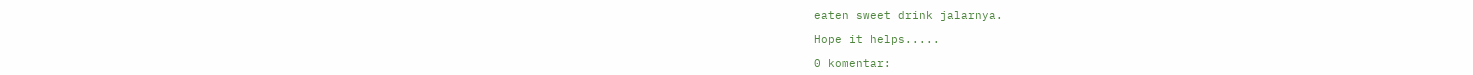eaten sweet drink jalarnya.

Hope it helps.....

0 komentar: